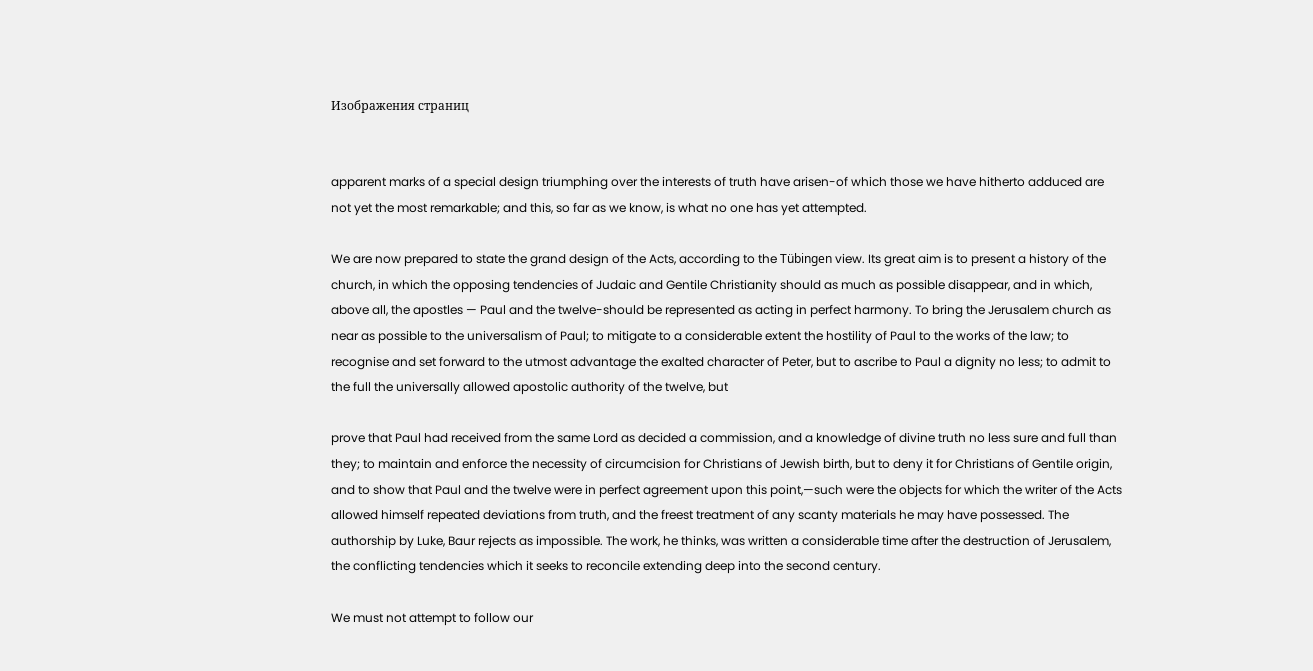Изображения страниц


apparent marks of a special design triumphing over the interests of truth have arisen-of which those we have hitherto adduced are not yet the most remarkable; and this, so far as we know, is what no one has yet attempted.

We are now prepared to state the grand design of the Acts, according to the Tübingen view. Its great aim is to present a history of the church, in which the opposing tendencies of Judaic and Gentile Christianity should as much as possible disappear, and in which, above all, the apostles — Paul and the twelve-should be represented as acting in perfect harmony. To bring the Jerusalem church as near as possible to the universalism of Paul; to mitigate to a considerable extent the hostility of Paul to the works of the law; to recognise and set forward to the utmost advantage the exalted character of Peter, but to ascribe to Paul a dignity no less; to admit to the full the universally allowed apostolic authority of the twelve, but

prove that Paul had received from the same Lord as decided a commission, and a knowledge of divine truth no less sure and full than they; to maintain and enforce the necessity of circumcision for Christians of Jewish birth, but to deny it for Christians of Gentile origin, and to show that Paul and the twelve were in perfect agreement upon this point,—such were the objects for which the writer of the Acts allowed himself repeated deviations from truth, and the freest treatment of any scanty materials he may have possessed. The authorship by Luke, Baur rejects as impossible. The work, he thinks, was written a considerable time after the destruction of Jerusalem, the conflicting tendencies which it seeks to reconcile extending deep into the second century.

We must not attempt to follow our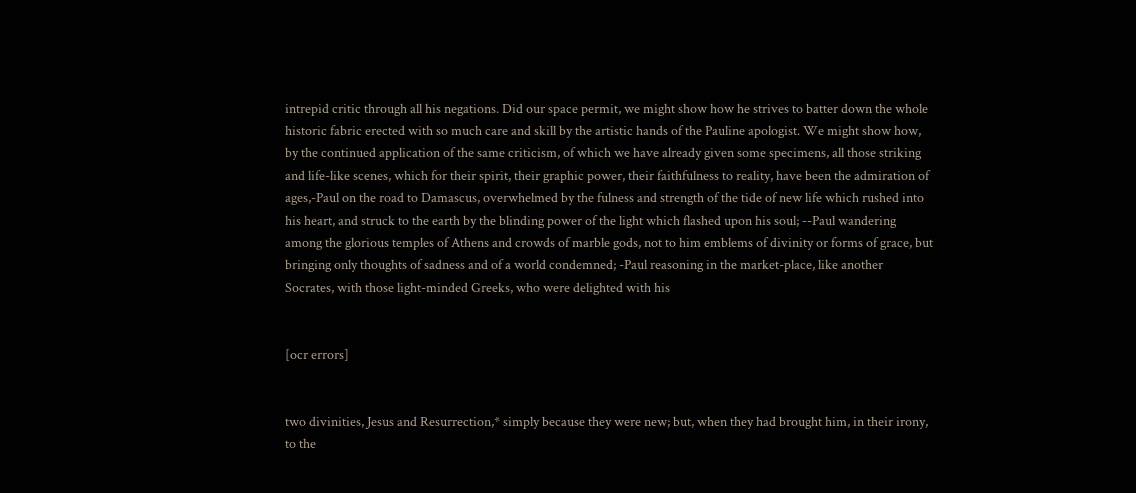intrepid critic through all his negations. Did our space permit, we might show how he strives to batter down the whole historic fabric erected with so much care and skill by the artistic hands of the Pauline apologist. We might show how, by the continued application of the same criticism, of which we have already given some specimens, all those striking and life-like scenes, which for their spirit, their graphic power, their faithfulness to reality, have been the admiration of ages,-Paul on the road to Damascus, overwhelmed by the fulness and strength of the tide of new life which rushed into his heart, and struck to the earth by the blinding power of the light which flashed upon his soul; --Paul wandering among the glorious temples of Athens and crowds of marble gods, not to him emblems of divinity or forms of grace, but bringing only thoughts of sadness and of a world condemned; -Paul reasoning in the market-place, like another Socrates, with those light-minded Greeks, who were delighted with his


[ocr errors]


two divinities, Jesus and Resurrection,* simply because they were new; but, when they had brought him, in their irony, to the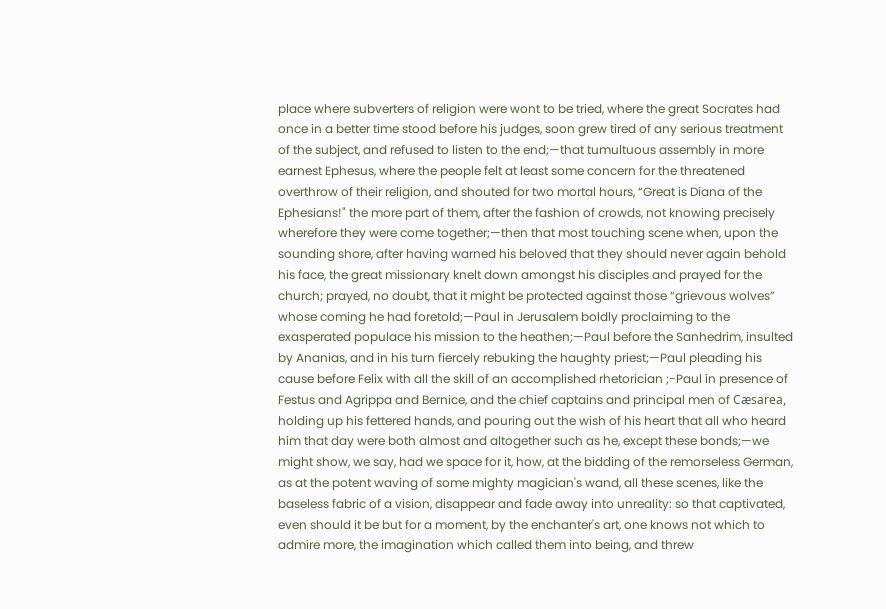place where subverters of religion were wont to be tried, where the great Socrates had once in a better time stood before his judges, soon grew tired of any serious treatment of the subject, and refused to listen to the end;—that tumultuous assembly in more earnest Ephesus, where the people felt at least some concern for the threatened overthrow of their religion, and shouted for two mortal hours, “Great is Diana of the Ephesians!" the more part of them, after the fashion of crowds, not knowing precisely wherefore they were come together;—then that most touching scene when, upon the sounding shore, after having warned his beloved that they should never again behold his face, the great missionary knelt down amongst his disciples and prayed for the church; prayed, no doubt, that it might be protected against those “grievous wolves” whose coming he had foretold;—Paul in Jerusalem boldly proclaiming to the exasperated populace his mission to the heathen;—Paul before the Sanhedrim, insulted by Ananias, and in his turn fiercely rebuking the haughty priest;—Paul pleading his cause before Felix with all the skill of an accomplished rhetorician ;-Paul in presence of Festus and Agrippa and Bernice, and the chief captains and principal men of Cæsarea, holding up his fettered hands, and pouring out the wish of his heart that all who heard him that day were both almost and altogether such as he, except these bonds;—we might show, we say, had we space for it, how, at the bidding of the remorseless German, as at the potent waving of some mighty magician's wand, all these scenes, like the baseless fabric of a vision, disappear and fade away into unreality: so that captivated, even should it be but for a moment, by the enchanter's art, one knows not which to admire more, the imagination which called them into being, and threw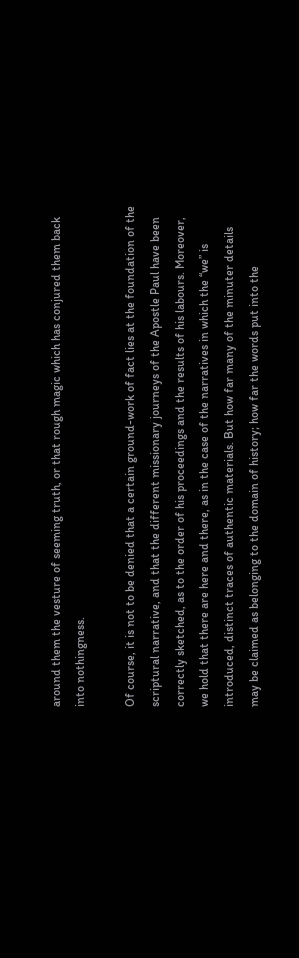around them the vesture of seeming truth, or that rough magic which has conjured them back into nothingness.

Of course, it is not to be denied that a certain ground-work of fact lies at the foundation of the scriptural narrative, and that the different missionary journeys of the Apostle Paul have been correctly sketched, as to the order of his proceedings and the results of his labours. Moreover, we hold that there are here and there, as in the case of the narratives in which the “we” is introduced, distinct traces of authentic materials. But how far many of the minuter details may be claimed as belonging to the domain of history; how far the words put into the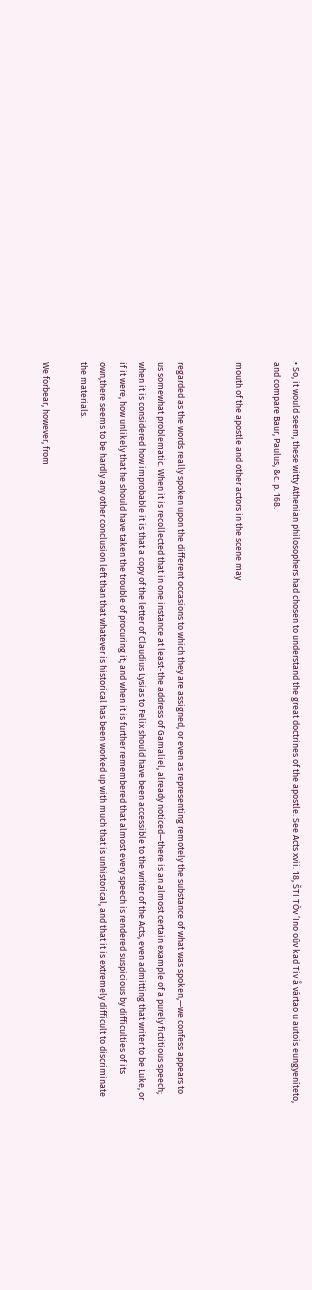• So, it would seem, these witty Athenian philosophers had chosen to understand the great doctrines of the apostle. See Acts xvii. 18, ŠTI TÒv ’Ino oûv kad Tiv å vártao u autois eungyeníteto, and compare Baur, Paulus, &c. p. 168.

mouth of the apostle and other actors in the scene may


regarded as the words really spoken upon the different occasions to which they are assigned, or even as representing remotely the substance of what was spoken,—we confess appears to us somewhat problematic. When it is recollected that in one instance at least-the address of Gamaliel, already noticed—there is an almost certain example of a purely fictitious speech; when it is considered how improbable it is that a copy of the letter of Claudius Lysias to Felix should have been accessible to the writer of the Acts, even admitting that writer to be Luke, or if it were, how unlikely that he should have taken the trouble of procuring it; and when it is further remembered that almost every speech is rendered suspicious by difficulties of its own,there seems to be hardly any other conclusion left than that whatever is historical has been worked up with much that is unhistorical, and that it is extremely difficult to discriminate the materials.

We forbear, however, from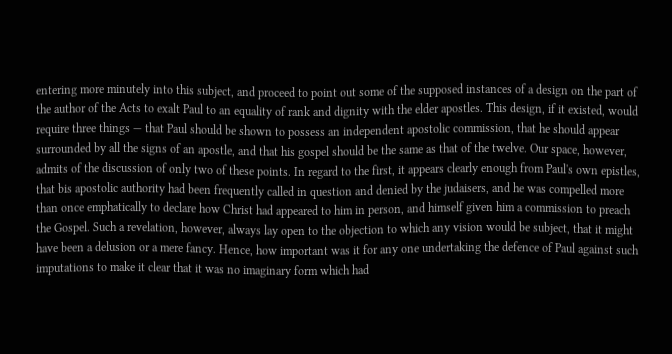entering more minutely into this subject, and proceed to point out some of the supposed instances of a design on the part of the author of the Acts to exalt Paul to an equality of rank and dignity with the elder apostles. This design, if it existed, would require three things — that Paul should be shown to possess an independent apostolic commission, that he should appear surrounded by all the signs of an apostle, and that his gospel should be the same as that of the twelve. Our space, however, admits of the discussion of only two of these points. In regard to the first, it appears clearly enough from Paul's own epistles, that bis apostolic authority had been frequently called in question and denied by the judaisers, and he was compelled more than once emphatically to declare how Christ had appeared to him in person, and himself given him a commission to preach the Gospel. Such a revelation, however, always lay open to the objection to which any vision would be subject, that it might have been a delusion or a mere fancy. Hence, how important was it for any one undertaking the defence of Paul against such imputations to make it clear that it was no imaginary form which had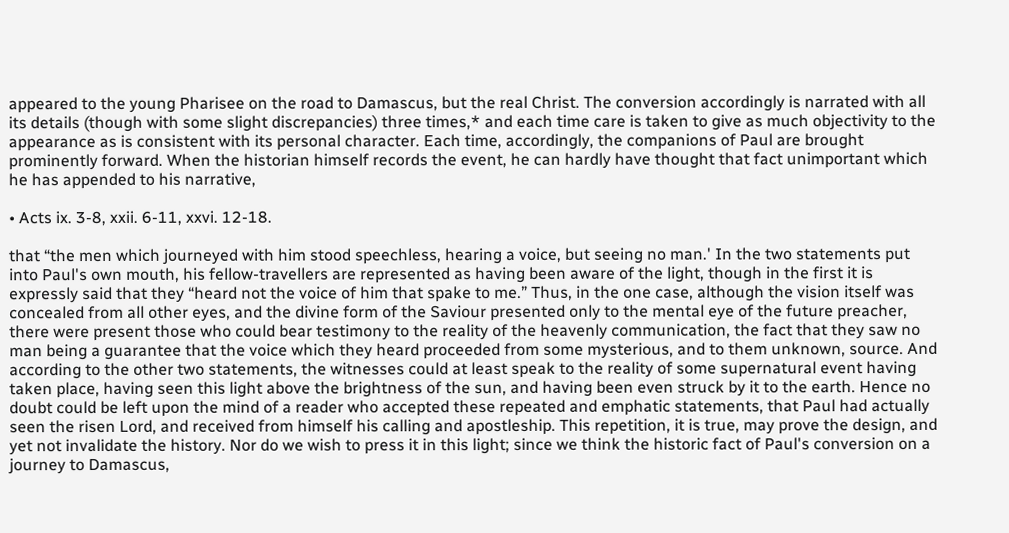appeared to the young Pharisee on the road to Damascus, but the real Christ. The conversion accordingly is narrated with all its details (though with some slight discrepancies) three times,* and each time care is taken to give as much objectivity to the appearance as is consistent with its personal character. Each time, accordingly, the companions of Paul are brought prominently forward. When the historian himself records the event, he can hardly have thought that fact unimportant which he has appended to his narrative,

• Acts ix. 3-8, xxii. 6-11, xxvi. 12-18.

that “the men which journeyed with him stood speechless, hearing a voice, but seeing no man.' In the two statements put into Paul's own mouth, his fellow-travellers are represented as having been aware of the light, though in the first it is expressly said that they “heard not the voice of him that spake to me.” Thus, in the one case, although the vision itself was concealed from all other eyes, and the divine form of the Saviour presented only to the mental eye of the future preacher, there were present those who could bear testimony to the reality of the heavenly communication, the fact that they saw no man being a guarantee that the voice which they heard proceeded from some mysterious, and to them unknown, source. And according to the other two statements, the witnesses could at least speak to the reality of some supernatural event having taken place, having seen this light above the brightness of the sun, and having been even struck by it to the earth. Hence no doubt could be left upon the mind of a reader who accepted these repeated and emphatic statements, that Paul had actually seen the risen Lord, and received from himself his calling and apostleship. This repetition, it is true, may prove the design, and yet not invalidate the history. Nor do we wish to press it in this light; since we think the historic fact of Paul's conversion on a journey to Damascus,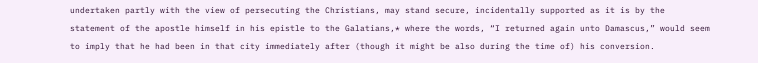undertaken partly with the view of persecuting the Christians, may stand secure, incidentally supported as it is by the statement of the apostle himself in his epistle to the Galatians,* where the words, “I returned again unto Damascus,” would seem to imply that he had been in that city immediately after (though it might be also during the time of) his conversion.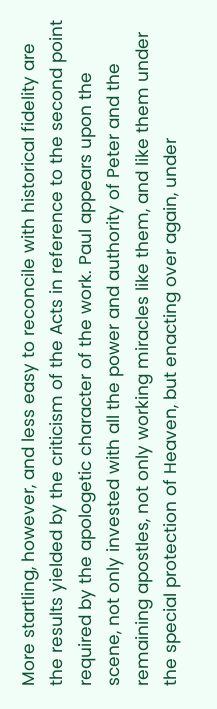More startling, however, and less easy to reconcile with historical fidelity are the results yielded by the criticism of the Acts in reference to the second point required by the apologetic character of the work. Paul appears upon the scene, not only invested with all the power and authority of Peter and the remaining apostles, not only working miracles like them, and like them under the special protection of Heaven, but enacting over again, under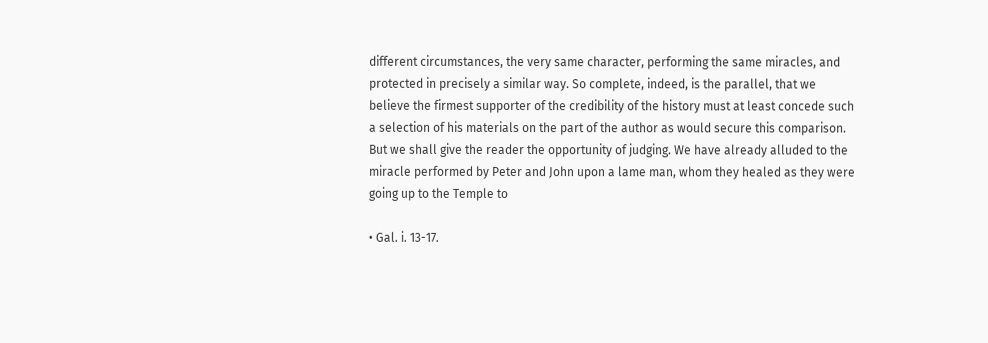different circumstances, the very same character, performing the same miracles, and protected in precisely a similar way. So complete, indeed, is the parallel, that we believe the firmest supporter of the credibility of the history must at least concede such a selection of his materials on the part of the author as would secure this comparison. But we shall give the reader the opportunity of judging. We have already alluded to the miracle performed by Peter and John upon a lame man, whom they healed as they were going up to the Temple to

• Gal. i. 13-17.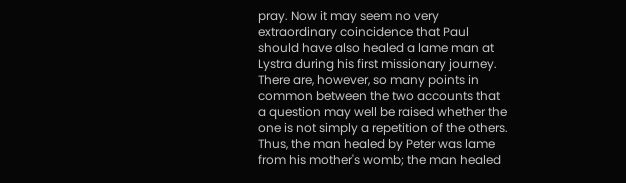pray. Now it may seem no very extraordinary coincidence that Paul should have also healed a lame man at Lystra during his first missionary journey. There are, however, so many points in common between the two accounts that a question may well be raised whether the one is not simply a repetition of the others. Thus, the man healed by Peter was lame from his mother's womb; the man healed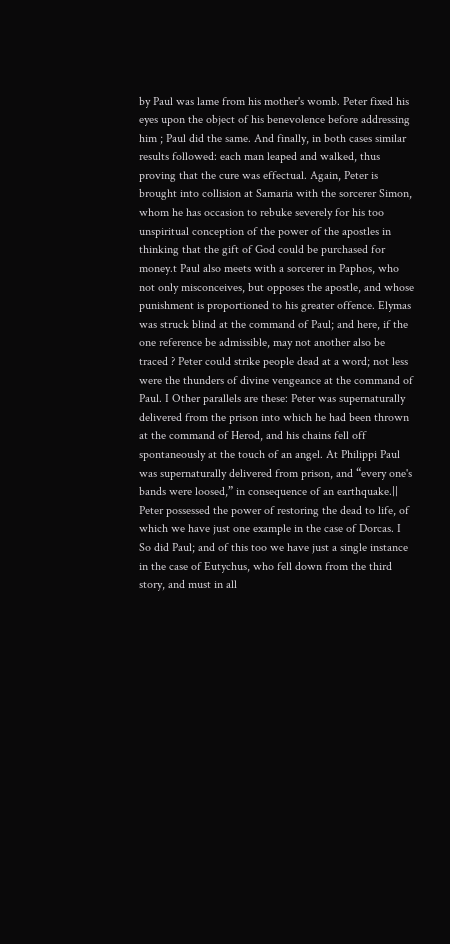by Paul was lame from his mother's womb. Peter fixed his eyes upon the object of his benevolence before addressing him ; Paul did the same. And finally, in both cases similar results followed: each man leaped and walked, thus proving that the cure was effectual. Again, Peter is brought into collision at Samaria with the sorcerer Simon, whom he has occasion to rebuke severely for his too unspiritual conception of the power of the apostles in thinking that the gift of God could be purchased for money.t Paul also meets with a sorcerer in Paphos, who not only misconceives, but opposes the apostle, and whose punishment is proportioned to his greater offence. Elymas was struck blind at the command of Paul; and here, if the one reference be admissible, may not another also be traced ? Peter could strike people dead at a word; not less were the thunders of divine vengeance at the command of Paul. I Other parallels are these: Peter was supernaturally delivered from the prison into which he had been thrown at the command of Herod, and his chains fell off spontaneously at the touch of an angel. At Philippi Paul was supernaturally delivered from prison, and “every one's bands were loosed,” in consequence of an earthquake.|| Peter possessed the power of restoring the dead to life, of which we have just one example in the case of Dorcas. I So did Paul; and of this too we have just a single instance in the case of Eutychus, who fell down from the third story, and must in all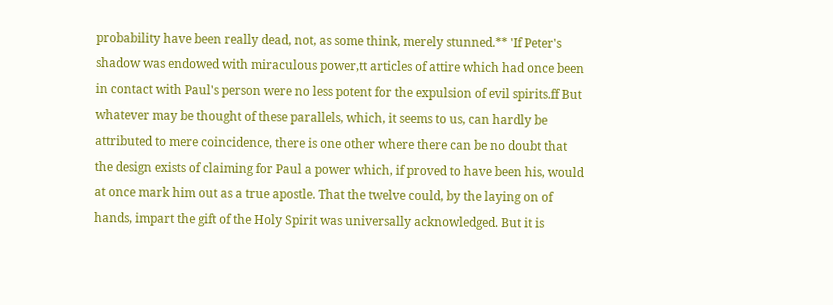probability have been really dead, not, as some think, merely stunned.** 'If Peter's shadow was endowed with miraculous power,tt articles of attire which had once been in contact with Paul's person were no less potent for the expulsion of evil spirits.ff But whatever may be thought of these parallels, which, it seems to us, can hardly be attributed to mere coincidence, there is one other where there can be no doubt that the design exists of claiming for Paul a power which, if proved to have been his, would at once mark him out as a true apostle. That the twelve could, by the laying on of hands, impart the gift of the Holy Spirit was universally acknowledged. But it is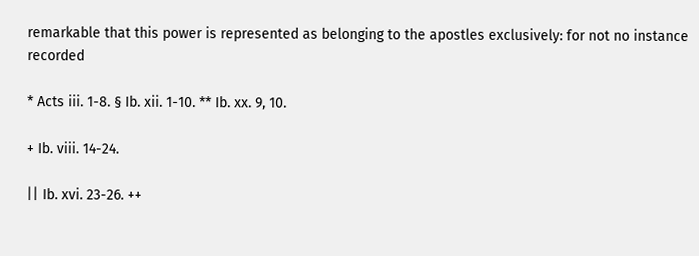remarkable that this power is represented as belonging to the apostles exclusively: for not no instance recorded

* Acts iii. 1-8. § Ib. xii. 1-10. ** Ib. xx. 9, 10.

+ Ib. viii. 14-24.

|| Ib. xvi. 23-26. ++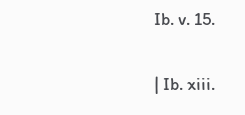Ib. v. 15.

| Ib. xiii.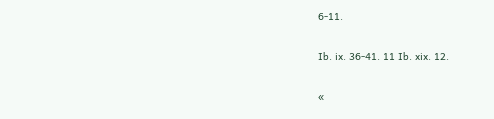6-11.

Ib. ix. 36-41. 11 Ib. xix. 12.

«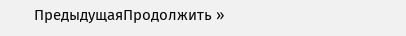ПредыдущаяПродолжить »